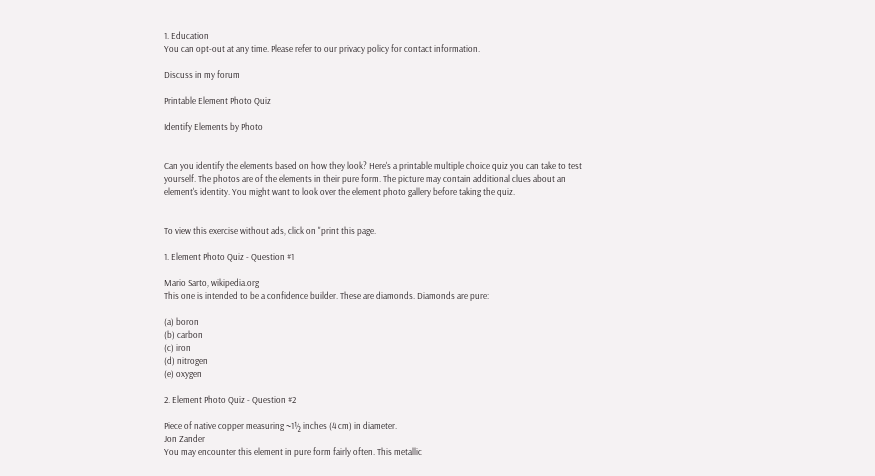1. Education
You can opt-out at any time. Please refer to our privacy policy for contact information.

Discuss in my forum

Printable Element Photo Quiz

Identify Elements by Photo


Can you identify the elements based on how they look? Here's a printable multiple choice quiz you can take to test yourself. The photos are of the elements in their pure form. The picture may contain additional clues about an element's identity. You might want to look over the element photo gallery before taking the quiz.


To view this exercise without ads, click on "print this page.

1. Element Photo Quiz - Question #1

Mario Sarto, wikipedia.org
This one is intended to be a confidence builder. These are diamonds. Diamonds are pure:

(a) boron
(b) carbon
(c) iron
(d) nitrogen
(e) oxygen

2. Element Photo Quiz - Question #2

Piece of native copper measuring ~1½ inches (4 cm) in diameter.
Jon Zander
You may encounter this element in pure form fairly often. This metallic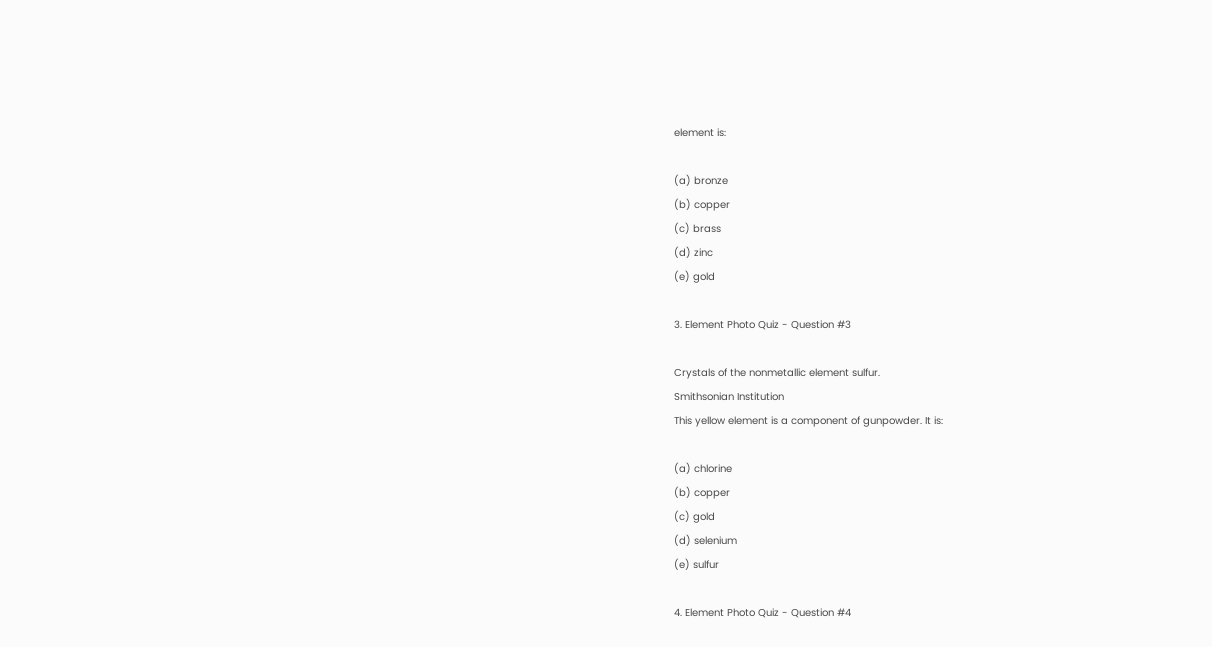element is:

(a) bronze
(b) copper
(c) brass
(d) zinc
(e) gold

3. Element Photo Quiz - Question #3

Crystals of the nonmetallic element sulfur.
Smithsonian Institution
This yellow element is a component of gunpowder. It is:

(a) chlorine
(b) copper
(c) gold
(d) selenium
(e) sulfur

4. Element Photo Quiz - Question #4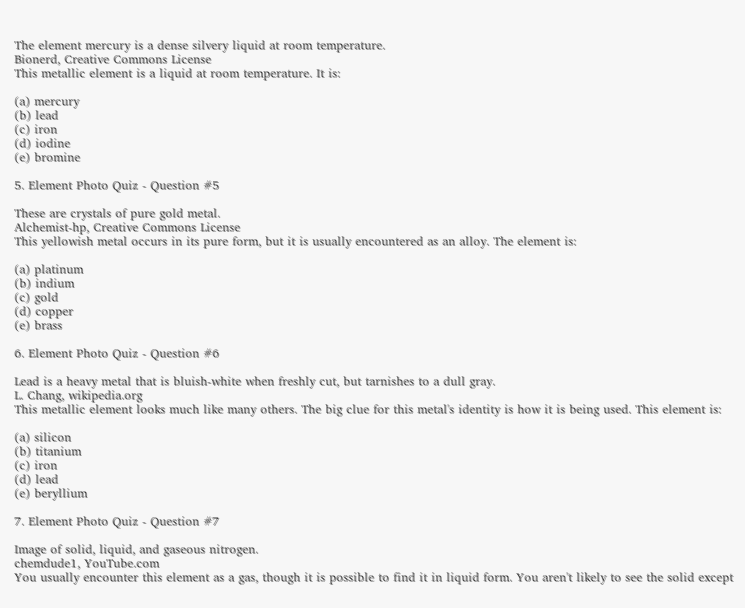The element mercury is a dense silvery liquid at room temperature.
Bionerd, Creative Commons License
This metallic element is a liquid at room temperature. It is:

(a) mercury
(b) lead
(c) iron
(d) iodine
(e) bromine

5. Element Photo Quiz - Question #5

These are crystals of pure gold metal.
Alchemist-hp, Creative Commons License
This yellowish metal occurs in its pure form, but it is usually encountered as an alloy. The element is:

(a) platinum
(b) indium
(c) gold
(d) copper
(e) brass

6. Element Photo Quiz - Question #6

Lead is a heavy metal that is bluish-white when freshly cut, but tarnishes to a dull gray.
L. Chang, wikipedia.org
This metallic element looks much like many others. The big clue for this metal's identity is how it is being used. This element is:

(a) silicon
(b) titanium
(c) iron
(d) lead
(e) beryllium

7. Element Photo Quiz - Question #7

Image of solid, liquid, and gaseous nitrogen.
chemdude1, YouTube.com
You usually encounter this element as a gas, though it is possible to find it in liquid form. You aren't likely to see the solid except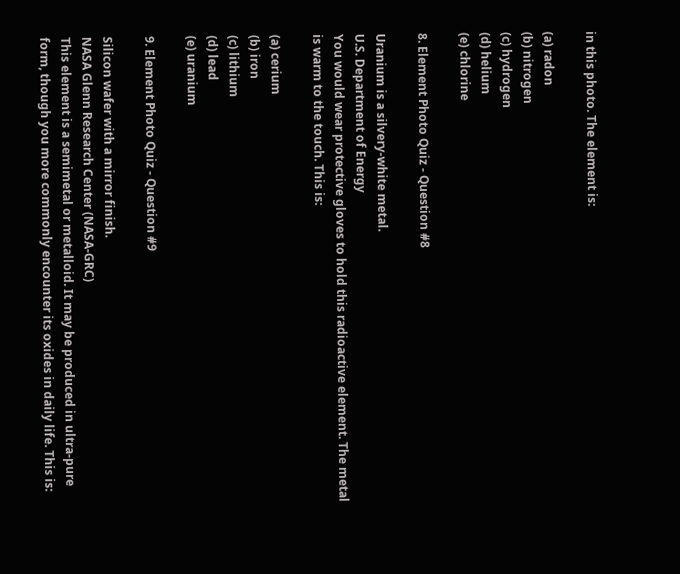in this photo. The element is:

(a) radon
(b) nitrogen
(c) hydrogen
(d) helium
(e) chlorine

8. Element Photo Quiz - Question #8

Uranium is a silvery-white metal.
U.S. Department of Energy
You would wear protective gloves to hold this radioactive element. The metal is warm to the touch. This is:

(a) cerium
(b) iron
(c) lithium
(d) lead
(e) uranium

9. Element Photo Quiz - Question #9

Silicon wafer with a mirror finish.
NASA Glenn Research Center (NASA-GRC)
This element is a semimetal or metalloid. It may be produced in ultra-pure form, though you more commonly encounter its oxides in daily life. This is: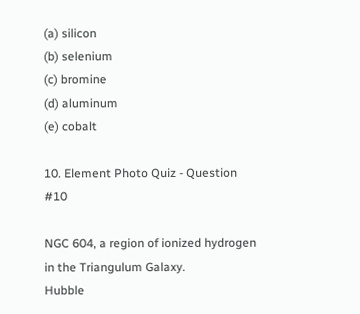(a) silicon
(b) selenium
(c) bromine
(d) aluminum
(e) cobalt

10. Element Photo Quiz - Question #10

NGC 604, a region of ionized hydrogen in the Triangulum Galaxy.
Hubble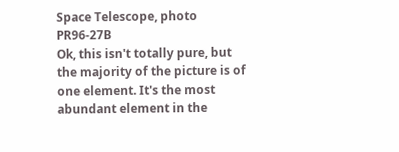Space Telescope, photo PR96-27B
Ok, this isn't totally pure, but the majority of the picture is of one element. It's the most abundant element in the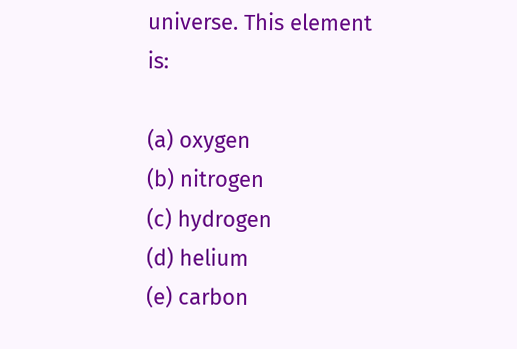universe. This element is:

(a) oxygen
(b) nitrogen
(c) hydrogen
(d) helium
(e) carbon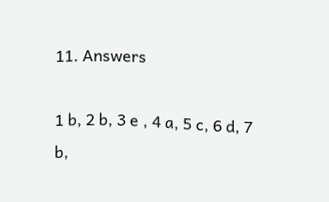11. Answers

1 b, 2 b, 3 e , 4 a, 5 c, 6 d, 7 b,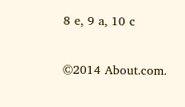8 e, 9 a, 10 c

©2014 About.com.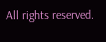All rights reserved.